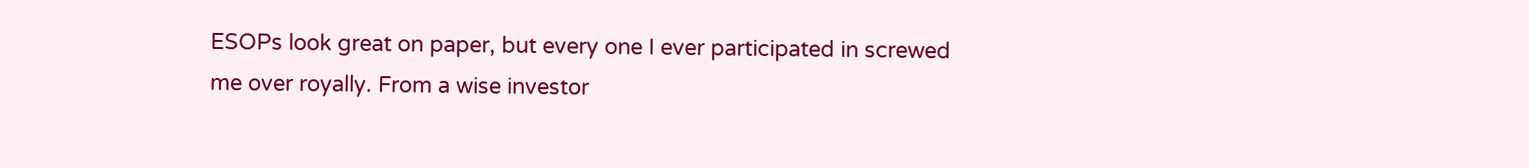ESOPs look great on paper, but every one I ever participated in screwed me over royally. From a wise investor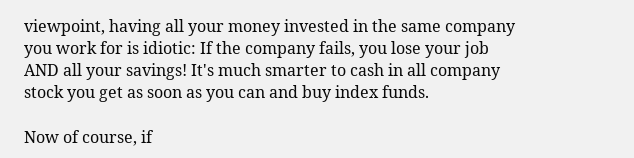viewpoint, having all your money invested in the same company you work for is idiotic: If the company fails, you lose your job AND all your savings! It's much smarter to cash in all company stock you get as soon as you can and buy index funds.

Now of course, if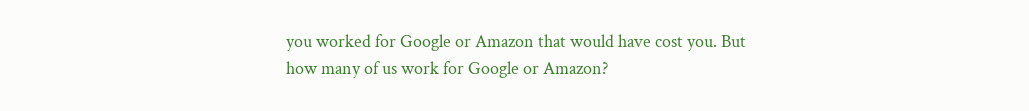you worked for Google or Amazon that would have cost you. But how many of us work for Google or Amazon?